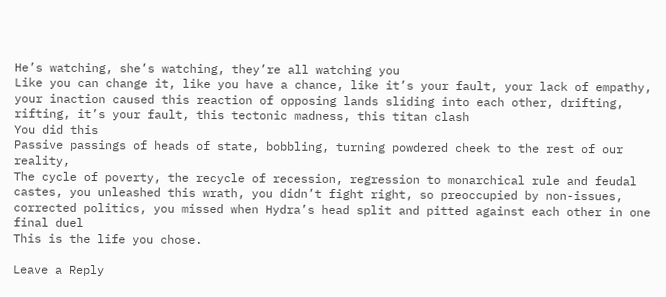He’s watching, she’s watching, they’re all watching you
Like you can change it, like you have a chance, like it’s your fault, your lack of empathy, your inaction caused this reaction of opposing lands sliding into each other, drifting, rifting, it’s your fault, this tectonic madness, this titan clash
You did this
Passive passings of heads of state, bobbling, turning powdered cheek to the rest of our reality,
The cycle of poverty, the recycle of recession, regression to monarchical rule and feudal castes, you unleashed this wrath, you didn’t fight right, so preoccupied by non-issues, corrected politics, you missed when Hydra’s head split and pitted against each other in one final duel
This is the life you chose.

Leave a Reply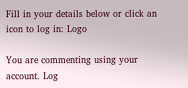Fill in your details below or click an icon to log in: Logo

You are commenting using your account. Log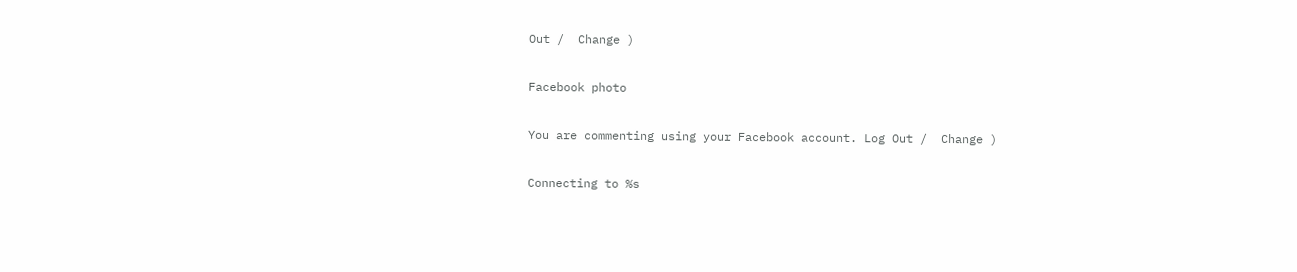Out /  Change )

Facebook photo

You are commenting using your Facebook account. Log Out /  Change )

Connecting to %s